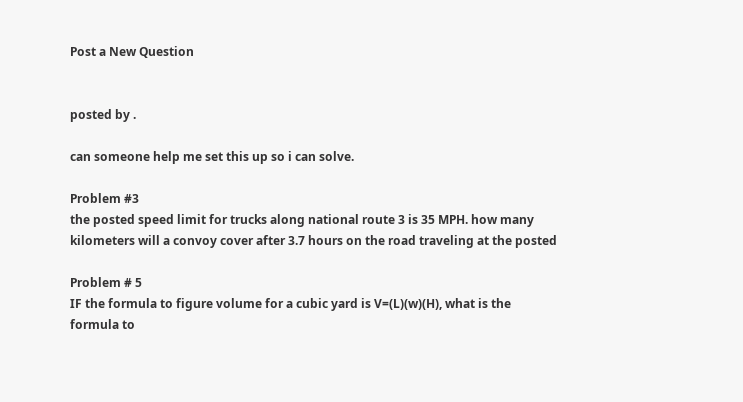Post a New Question


posted by .

can someone help me set this up so i can solve.

Problem #3
the posted speed limit for trucks along national route 3 is 35 MPH. how many kilometers will a convoy cover after 3.7 hours on the road traveling at the posted

Problem # 5
IF the formula to figure volume for a cubic yard is V=(L)(w)(H), what is the formula to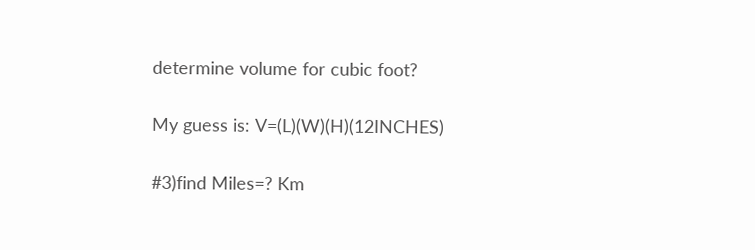determine volume for cubic foot?

My guess is: V=(L)(W)(H)(12INCHES)

#3)find Miles=? Km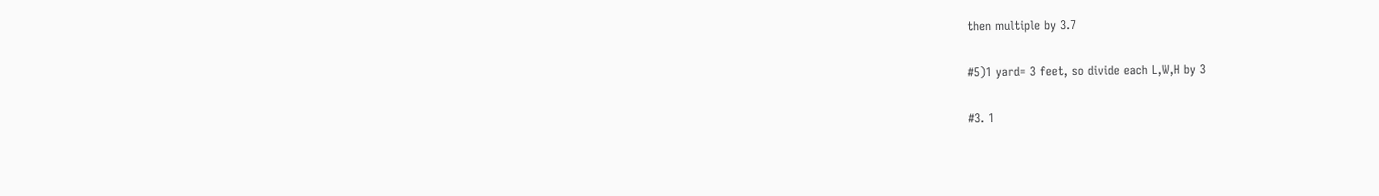then multiple by 3.7

#5)1 yard= 3 feet, so divide each L,W,H by 3

#3. 1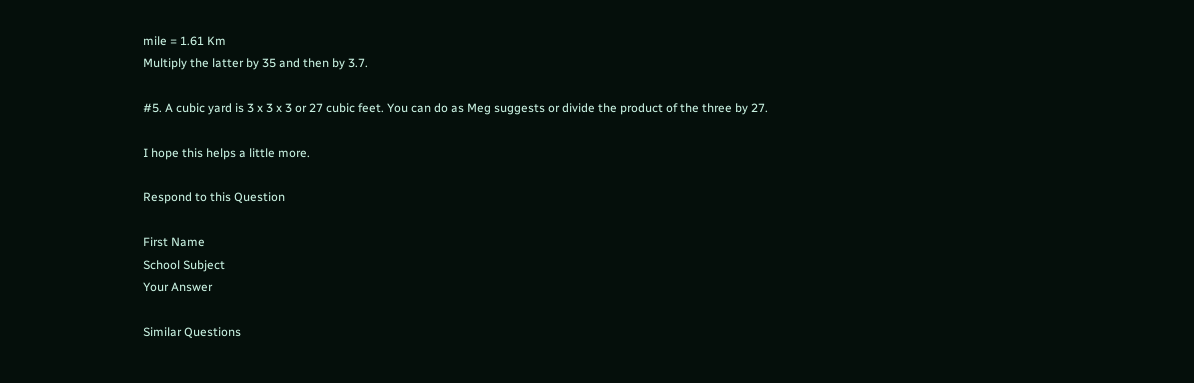mile = 1.61 Km
Multiply the latter by 35 and then by 3.7.

#5. A cubic yard is 3 x 3 x 3 or 27 cubic feet. You can do as Meg suggests or divide the product of the three by 27.

I hope this helps a little more.

Respond to this Question

First Name
School Subject
Your Answer

Similar Questions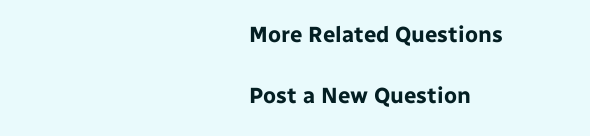More Related Questions

Post a New Question